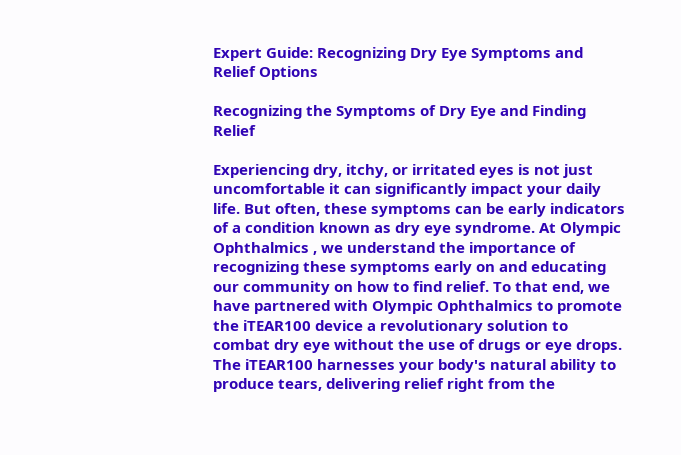Expert Guide: Recognizing Dry Eye Symptoms and Relief Options

Recognizing the Symptoms of Dry Eye and Finding Relief

Experiencing dry, itchy, or irritated eyes is not just uncomfortable it can significantly impact your daily life. But often, these symptoms can be early indicators of a condition known as dry eye syndrome. At Olympic Ophthalmics , we understand the importance of recognizing these symptoms early on and educating our community on how to find relief. To that end, we have partnered with Olympic Ophthalmics to promote the iTEAR100 device a revolutionary solution to combat dry eye without the use of drugs or eye drops. The iTEAR100 harnesses your body's natural ability to produce tears, delivering relief right from the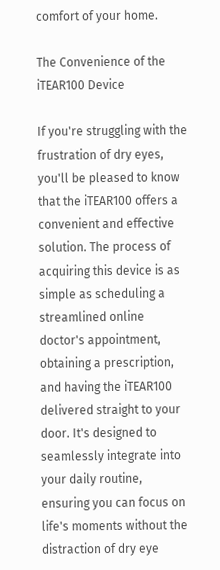comfort of your home.

The Convenience of the iTEAR100 Device

If you're struggling with the frustration of dry eyes, you'll be pleased to know that the iTEAR100 offers a convenient and effective solution. The process of acquiring this device is as simple as scheduling a streamlined online doctor's appointment, obtaining a prescription, and having the iTEAR100 delivered straight to your door. It's designed to seamlessly integrate into your daily routine, ensuring you can focus on life's moments without the distraction of dry eye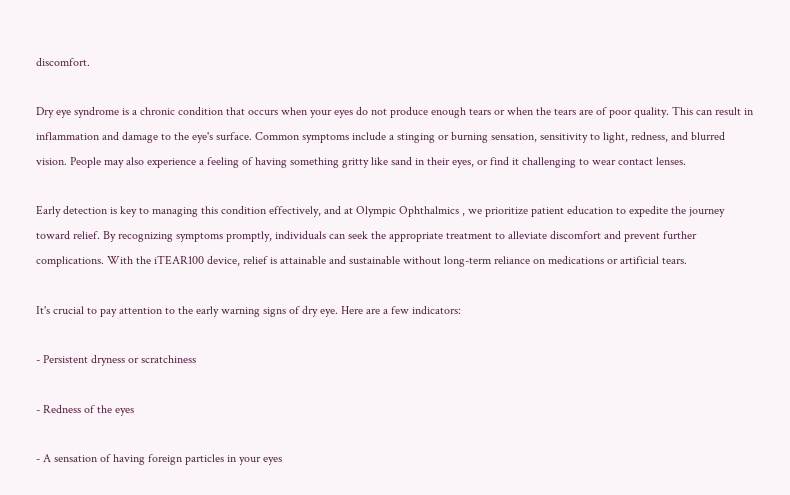discomfort.

Dry eye syndrome is a chronic condition that occurs when your eyes do not produce enough tears or when the tears are of poor quality. This can result in inflammation and damage to the eye's surface. Common symptoms include a stinging or burning sensation, sensitivity to light, redness, and blurred vision. People may also experience a feeling of having something gritty like sand in their eyes, or find it challenging to wear contact lenses.

Early detection is key to managing this condition effectively, and at Olympic Ophthalmics , we prioritize patient education to expedite the journey toward relief. By recognizing symptoms promptly, individuals can seek the appropriate treatment to alleviate discomfort and prevent further complications. With the iTEAR100 device, relief is attainable and sustainable without long-term reliance on medications or artificial tears.

It's crucial to pay attention to the early warning signs of dry eye. Here are a few indicators:

- Persistent dryness or scratchiness

- Redness of the eyes

- A sensation of having foreign particles in your eyes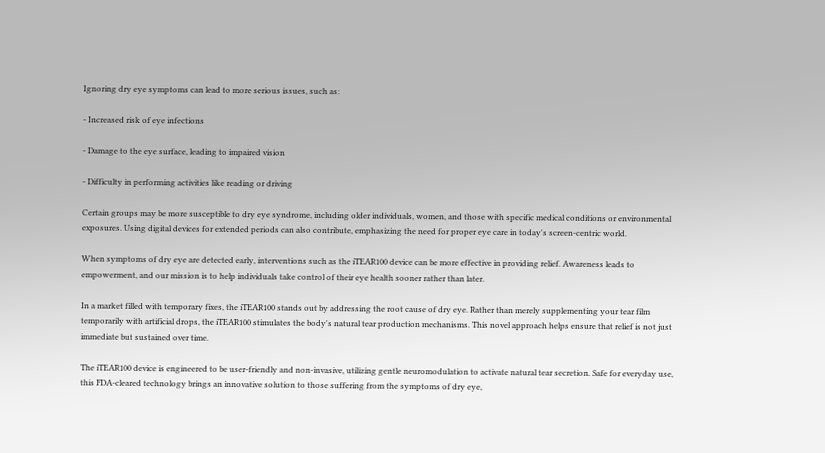Ignoring dry eye symptoms can lead to more serious issues, such as:

- Increased risk of eye infections

- Damage to the eye surface, leading to impaired vision

- Difficulty in performing activities like reading or driving

Certain groups may be more susceptible to dry eye syndrome, including older individuals, women, and those with specific medical conditions or environmental exposures. Using digital devices for extended periods can also contribute, emphasizing the need for proper eye care in today's screen-centric world.

When symptoms of dry eye are detected early, interventions such as the iTEAR100 device can be more effective in providing relief. Awareness leads to empowerment, and our mission is to help individuals take control of their eye health sooner rather than later.

In a market filled with temporary fixes, the iTEAR100 stands out by addressing the root cause of dry eye. Rather than merely supplementing your tear film temporarily with artificial drops, the iTEAR100 stimulates the body's natural tear production mechanisms. This novel approach helps ensure that relief is not just immediate but sustained over time.

The iTEAR100 device is engineered to be user-friendly and non-invasive, utilizing gentle neuromodulation to activate natural tear secretion. Safe for everyday use, this FDA-cleared technology brings an innovative solution to those suffering from the symptoms of dry eye,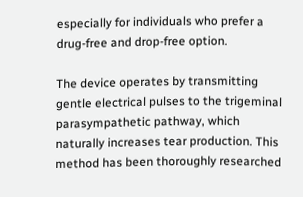especially for individuals who prefer a drug-free and drop-free option.

The device operates by transmitting gentle electrical pulses to the trigeminal parasympathetic pathway, which naturally increases tear production. This method has been thoroughly researched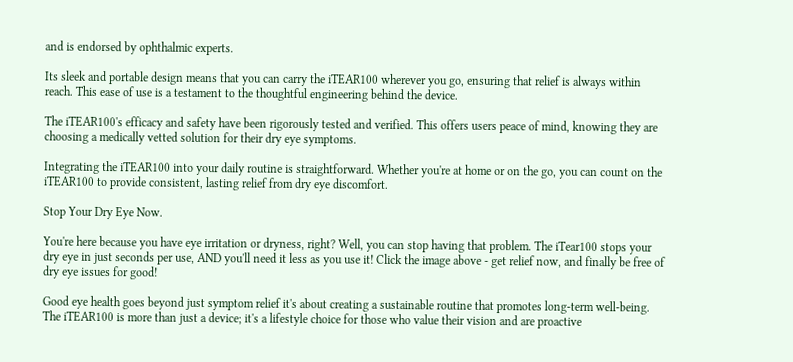and is endorsed by ophthalmic experts.

Its sleek and portable design means that you can carry the iTEAR100 wherever you go, ensuring that relief is always within reach. This ease of use is a testament to the thoughtful engineering behind the device.

The iTEAR100's efficacy and safety have been rigorously tested and verified. This offers users peace of mind, knowing they are choosing a medically vetted solution for their dry eye symptoms.

Integrating the iTEAR100 into your daily routine is straightforward. Whether you're at home or on the go, you can count on the iTEAR100 to provide consistent, lasting relief from dry eye discomfort.

Stop Your Dry Eye Now.

You're here because you have eye irritation or dryness, right? Well, you can stop having that problem. The iTear100 stops your dry eye in just seconds per use, AND you'll need it less as you use it! Click the image above - get relief now, and finally be free of dry eye issues for good!

Good eye health goes beyond just symptom relief it's about creating a sustainable routine that promotes long-term well-being. The iTEAR100 is more than just a device; it's a lifestyle choice for those who value their vision and are proactive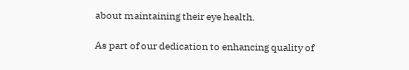about maintaining their eye health.

As part of our dedication to enhancing quality of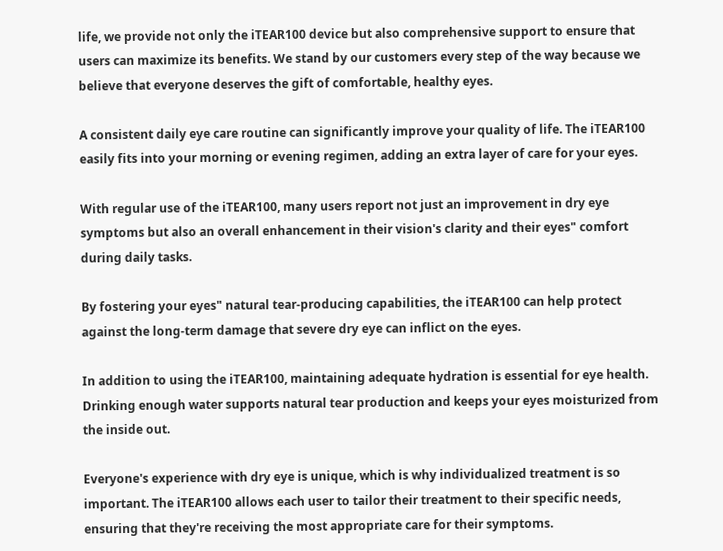life, we provide not only the iTEAR100 device but also comprehensive support to ensure that users can maximize its benefits. We stand by our customers every step of the way because we believe that everyone deserves the gift of comfortable, healthy eyes.

A consistent daily eye care routine can significantly improve your quality of life. The iTEAR100 easily fits into your morning or evening regimen, adding an extra layer of care for your eyes.

With regular use of the iTEAR100, many users report not just an improvement in dry eye symptoms but also an overall enhancement in their vision's clarity and their eyes" comfort during daily tasks.

By fostering your eyes" natural tear-producing capabilities, the iTEAR100 can help protect against the long-term damage that severe dry eye can inflict on the eyes.

In addition to using the iTEAR100, maintaining adequate hydration is essential for eye health. Drinking enough water supports natural tear production and keeps your eyes moisturized from the inside out.

Everyone's experience with dry eye is unique, which is why individualized treatment is so important. The iTEAR100 allows each user to tailor their treatment to their specific needs, ensuring that they're receiving the most appropriate care for their symptoms.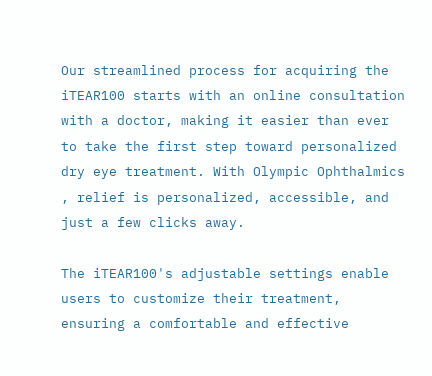Our streamlined process for acquiring the iTEAR100 starts with an online consultation with a doctor, making it easier than ever to take the first step toward personalized dry eye treatment. With Olympic Ophthalmics , relief is personalized, accessible, and just a few clicks away.

The iTEAR100's adjustable settings enable users to customize their treatment, ensuring a comfortable and effective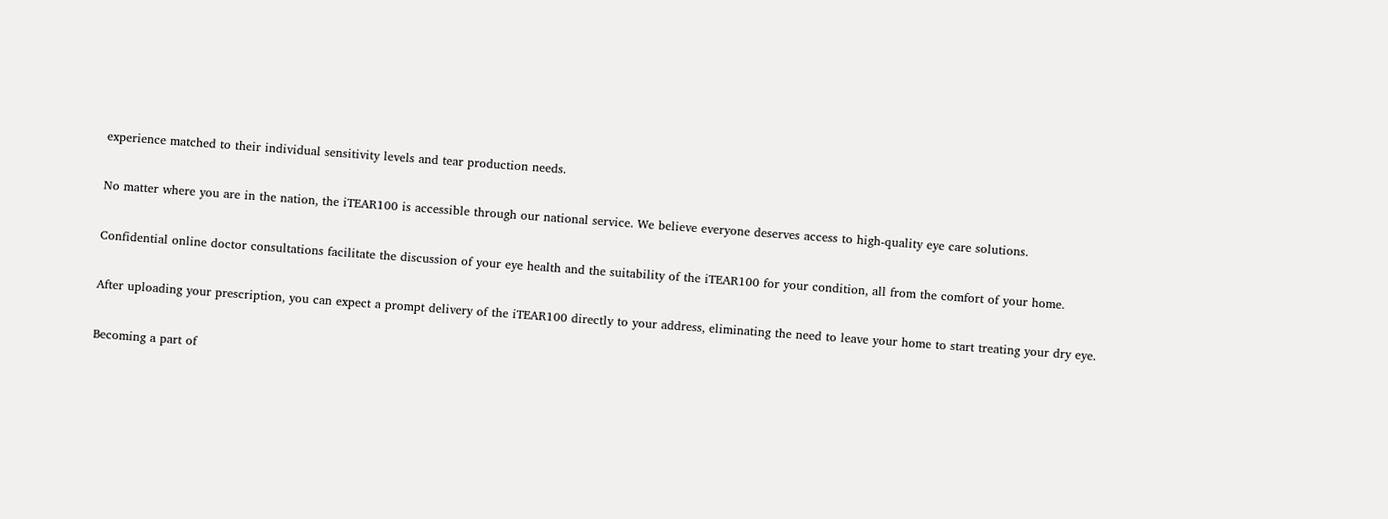experience matched to their individual sensitivity levels and tear production needs.

No matter where you are in the nation, the iTEAR100 is accessible through our national service. We believe everyone deserves access to high-quality eye care solutions.

Confidential online doctor consultations facilitate the discussion of your eye health and the suitability of the iTEAR100 for your condition, all from the comfort of your home.

After uploading your prescription, you can expect a prompt delivery of the iTEAR100 directly to your address, eliminating the need to leave your home to start treating your dry eye.

Becoming a part of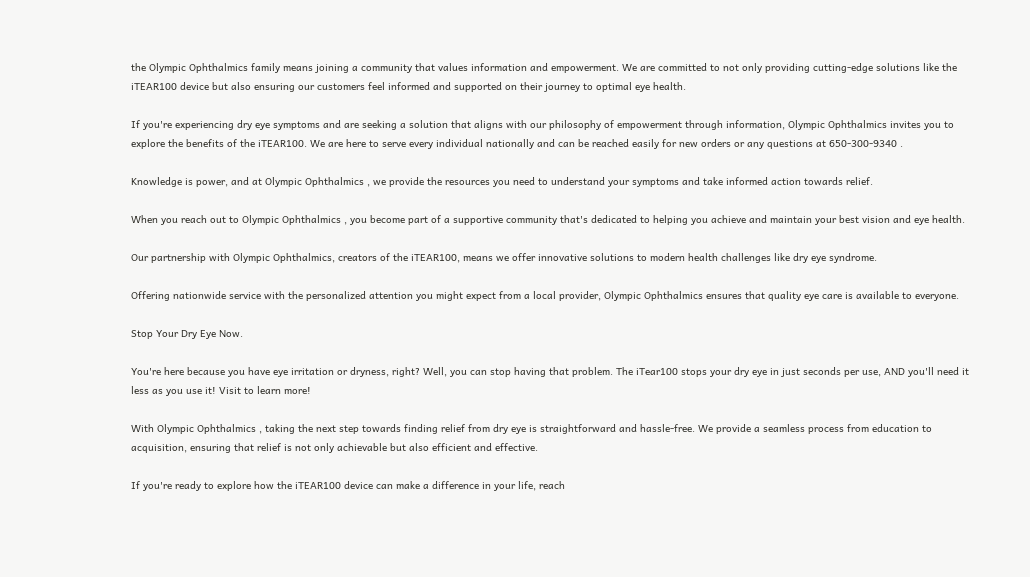the Olympic Ophthalmics family means joining a community that values information and empowerment. We are committed to not only providing cutting-edge solutions like the iTEAR100 device but also ensuring our customers feel informed and supported on their journey to optimal eye health.

If you're experiencing dry eye symptoms and are seeking a solution that aligns with our philosophy of empowerment through information, Olympic Ophthalmics invites you to explore the benefits of the iTEAR100. We are here to serve every individual nationally and can be reached easily for new orders or any questions at 650-300-9340 .

Knowledge is power, and at Olympic Ophthalmics , we provide the resources you need to understand your symptoms and take informed action towards relief.

When you reach out to Olympic Ophthalmics , you become part of a supportive community that's dedicated to helping you achieve and maintain your best vision and eye health.

Our partnership with Olympic Ophthalmics, creators of the iTEAR100, means we offer innovative solutions to modern health challenges like dry eye syndrome.

Offering nationwide service with the personalized attention you might expect from a local provider, Olympic Ophthalmics ensures that quality eye care is available to everyone.

Stop Your Dry Eye Now.

You're here because you have eye irritation or dryness, right? Well, you can stop having that problem. The iTear100 stops your dry eye in just seconds per use, AND you'll need it less as you use it! Visit to learn more!

With Olympic Ophthalmics , taking the next step towards finding relief from dry eye is straightforward and hassle-free. We provide a seamless process from education to acquisition, ensuring that relief is not only achievable but also efficient and effective.

If you're ready to explore how the iTEAR100 device can make a difference in your life, reach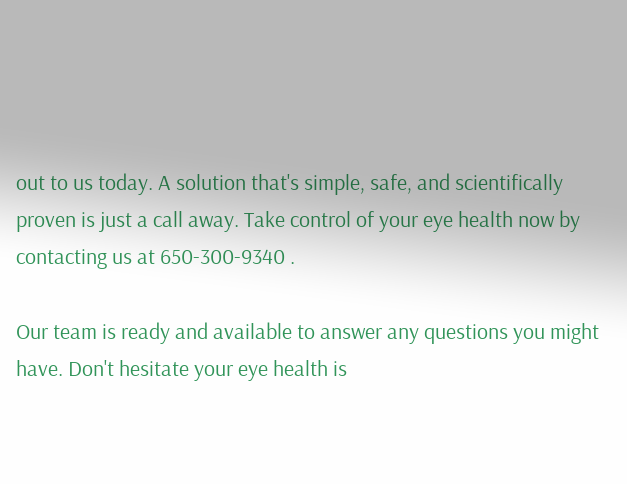out to us today. A solution that's simple, safe, and scientifically proven is just a call away. Take control of your eye health now by contacting us at 650-300-9340 .

Our team is ready and available to answer any questions you might have. Don't hesitate your eye health is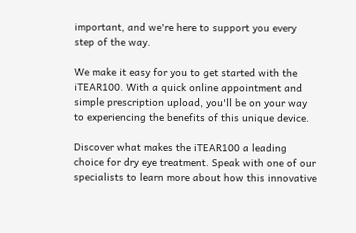important, and we're here to support you every step of the way.

We make it easy for you to get started with the iTEAR100. With a quick online appointment and simple prescription upload, you'll be on your way to experiencing the benefits of this unique device.

Discover what makes the iTEAR100 a leading choice for dry eye treatment. Speak with one of our specialists to learn more about how this innovative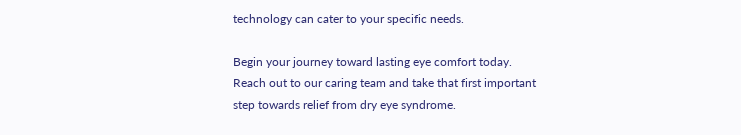technology can cater to your specific needs.

Begin your journey toward lasting eye comfort today. Reach out to our caring team and take that first important step towards relief from dry eye syndrome.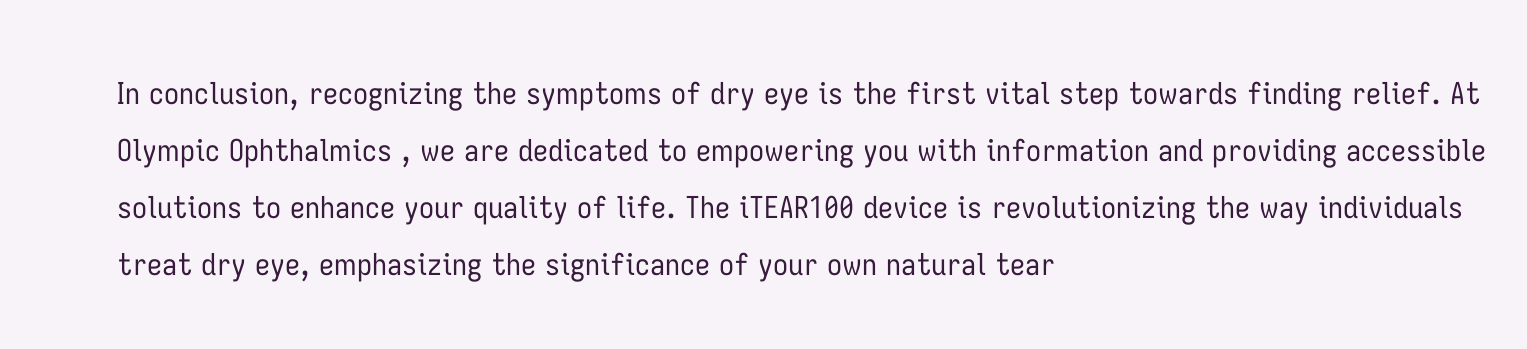In conclusion, recognizing the symptoms of dry eye is the first vital step towards finding relief. At Olympic Ophthalmics , we are dedicated to empowering you with information and providing accessible solutions to enhance your quality of life. The iTEAR100 device is revolutionizing the way individuals treat dry eye, emphasizing the significance of your own natural tear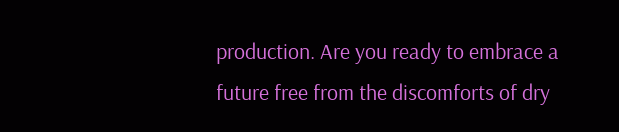production. Are you ready to embrace a future free from the discomforts of dry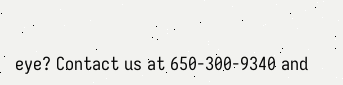eye? Contact us at 650-300-9340 and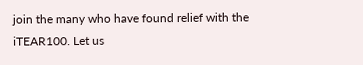join the many who have found relief with the iTEAR100. Let us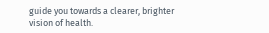guide you towards a clearer, brighter vision of health.